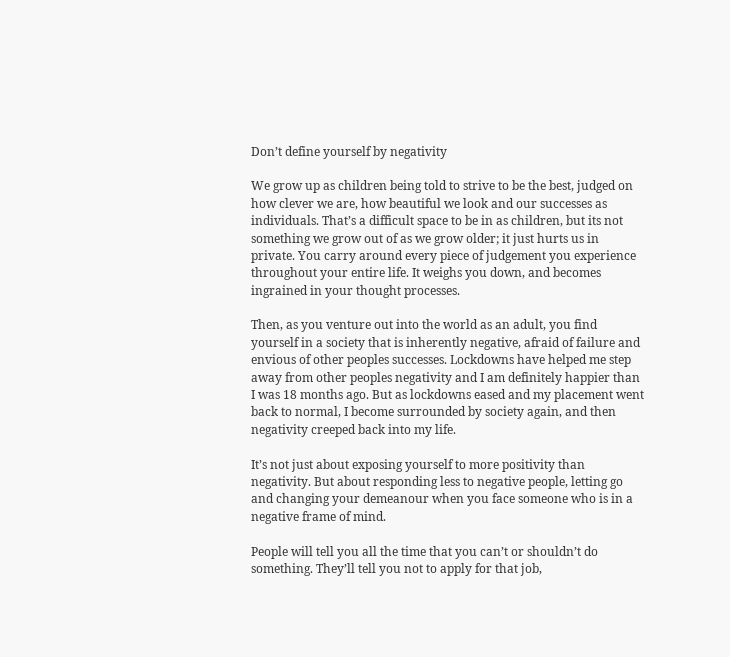Don’t define yourself by negativity

We grow up as children being told to strive to be the best, judged on how clever we are, how beautiful we look and our successes as individuals. That’s a difficult space to be in as children, but its not something we grow out of as we grow older; it just hurts us in private. You carry around every piece of judgement you experience throughout your entire life. It weighs you down, and becomes ingrained in your thought processes.

Then, as you venture out into the world as an adult, you find yourself in a society that is inherently negative, afraid of failure and envious of other peoples successes. Lockdowns have helped me step away from other peoples negativity and I am definitely happier than I was 18 months ago. But as lockdowns eased and my placement went back to normal, I become surrounded by society again, and then negativity creeped back into my life.

It’s not just about exposing yourself to more positivity than negativity. But about responding less to negative people, letting go and changing your demeanour when you face someone who is in a negative frame of mind.

People will tell you all the time that you can’t or shouldn’t do something. They’ll tell you not to apply for that job,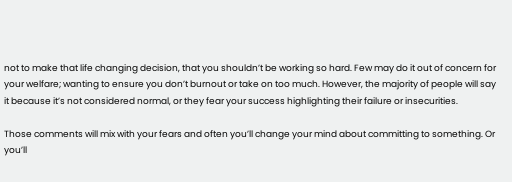not to make that life changing decision, that you shouldn’t be working so hard. Few may do it out of concern for your welfare; wanting to ensure you don’t burnout or take on too much. However, the majority of people will say it because it’s not considered normal, or they fear your success highlighting their failure or insecurities.

Those comments will mix with your fears and often you’ll change your mind about committing to something. Or you’ll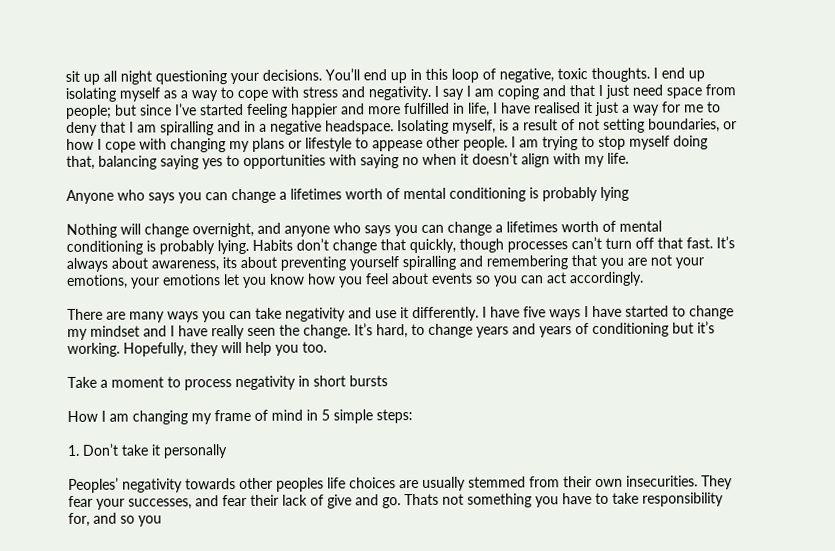sit up all night questioning your decisions. You’ll end up in this loop of negative, toxic thoughts. I end up isolating myself as a way to cope with stress and negativity. I say I am coping and that I just need space from people; but since I’ve started feeling happier and more fulfilled in life, I have realised it just a way for me to deny that I am spiralling and in a negative headspace. Isolating myself, is a result of not setting boundaries, or how I cope with changing my plans or lifestyle to appease other people. I am trying to stop myself doing that, balancing saying yes to opportunities with saying no when it doesn’t align with my life.

Anyone who says you can change a lifetimes worth of mental conditioning is probably lying

Nothing will change overnight, and anyone who says you can change a lifetimes worth of mental conditioning is probably lying. Habits don’t change that quickly, though processes can’t turn off that fast. It’s always about awareness, its about preventing yourself spiralling and remembering that you are not your emotions, your emotions let you know how you feel about events so you can act accordingly.

There are many ways you can take negativity and use it differently. I have five ways I have started to change my mindset and I have really seen the change. It’s hard, to change years and years of conditioning but it’s working. Hopefully, they will help you too.

Take a moment to process negativity in short bursts

How I am changing my frame of mind in 5 simple steps:

1. Don’t take it personally

Peoples’ negativity towards other peoples life choices are usually stemmed from their own insecurities. They fear your successes, and fear their lack of give and go. Thats not something you have to take responsibility for, and so you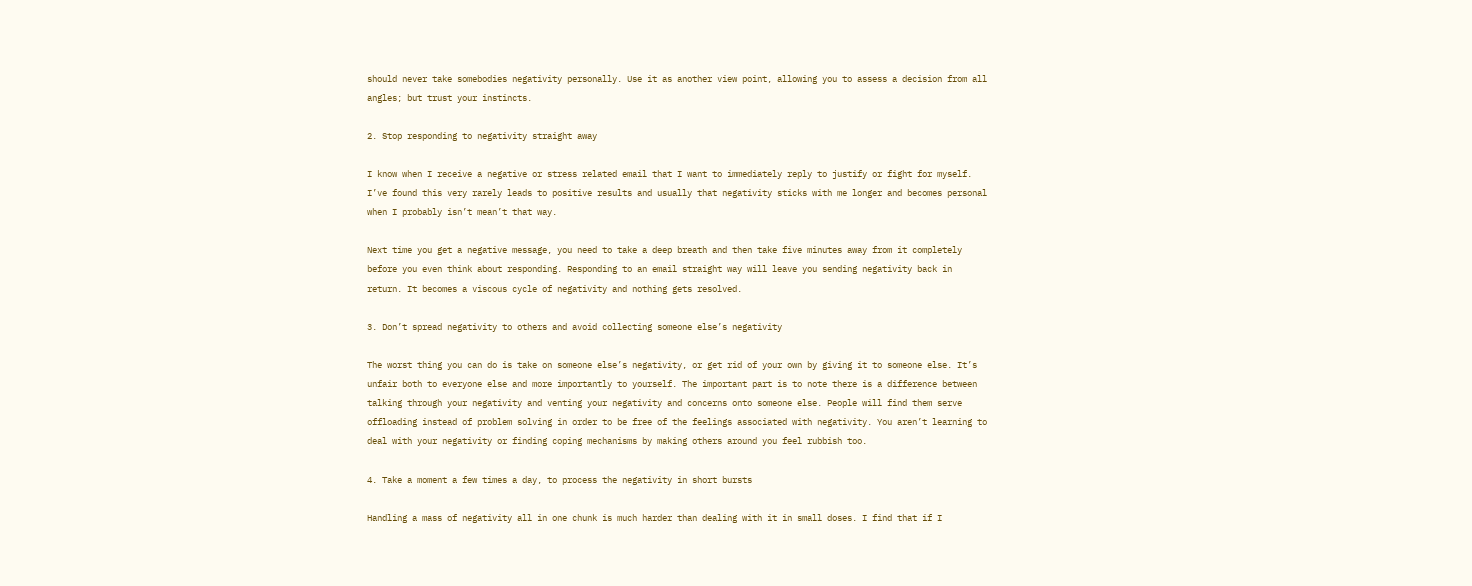should never take somebodies negativity personally. Use it as another view point, allowing you to assess a decision from all angles; but trust your instincts.

2. Stop responding to negativity straight away

I know when I receive a negative or stress related email that I want to immediately reply to justify or fight for myself. I’ve found this very rarely leads to positive results and usually that negativity sticks with me longer and becomes personal when I probably isn’t mean’t that way.

Next time you get a negative message, you need to take a deep breath and then take five minutes away from it completely before you even think about responding. Responding to an email straight way will leave you sending negativity back in return. It becomes a viscous cycle of negativity and nothing gets resolved.

3. Don’t spread negativity to others and avoid collecting someone else’s negativity

The worst thing you can do is take on someone else’s negativity, or get rid of your own by giving it to someone else. It’s unfair both to everyone else and more importantly to yourself. The important part is to note there is a difference between talking through your negativity and venting your negativity and concerns onto someone else. People will find them serve offloading instead of problem solving in order to be free of the feelings associated with negativity. You aren’t learning to deal with your negativity or finding coping mechanisms by making others around you feel rubbish too.

4. Take a moment a few times a day, to process the negativity in short bursts

Handling a mass of negativity all in one chunk is much harder than dealing with it in small doses. I find that if I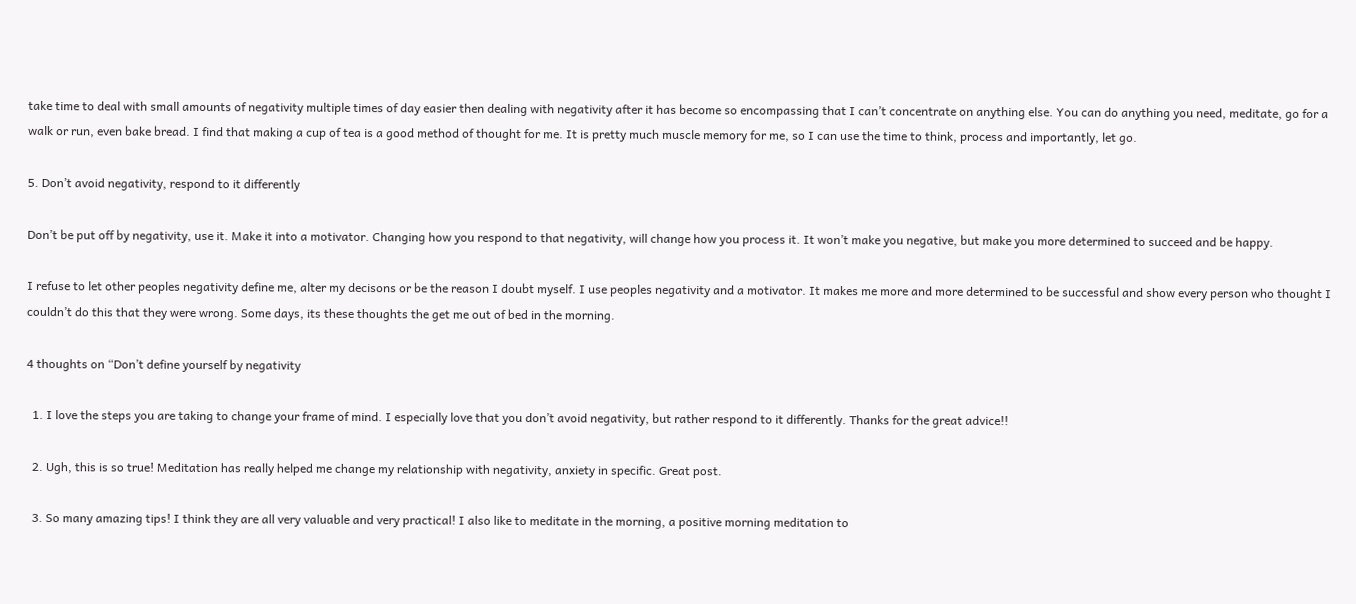take time to deal with small amounts of negativity multiple times of day easier then dealing with negativity after it has become so encompassing that I can’t concentrate on anything else. You can do anything you need, meditate, go for a walk or run, even bake bread. I find that making a cup of tea is a good method of thought for me. It is pretty much muscle memory for me, so I can use the time to think, process and importantly, let go.

5. Don’t avoid negativity, respond to it differently

Don’t be put off by negativity, use it. Make it into a motivator. Changing how you respond to that negativity, will change how you process it. It won’t make you negative, but make you more determined to succeed and be happy.

I refuse to let other peoples negativity define me, alter my decisons or be the reason I doubt myself. I use peoples negativity and a motivator. It makes me more and more determined to be successful and show every person who thought I couldn’t do this that they were wrong. Some days, its these thoughts the get me out of bed in the morning.

4 thoughts on “Don’t define yourself by negativity

  1. I love the steps you are taking to change your frame of mind. I especially love that you don’t avoid negativity, but rather respond to it differently. Thanks for the great advice!!

  2. Ugh, this is so true! Meditation has really helped me change my relationship with negativity, anxiety in specific. Great post.

  3. So many amazing tips! I think they are all very valuable and very practical! I also like to meditate in the morning, a positive morning meditation to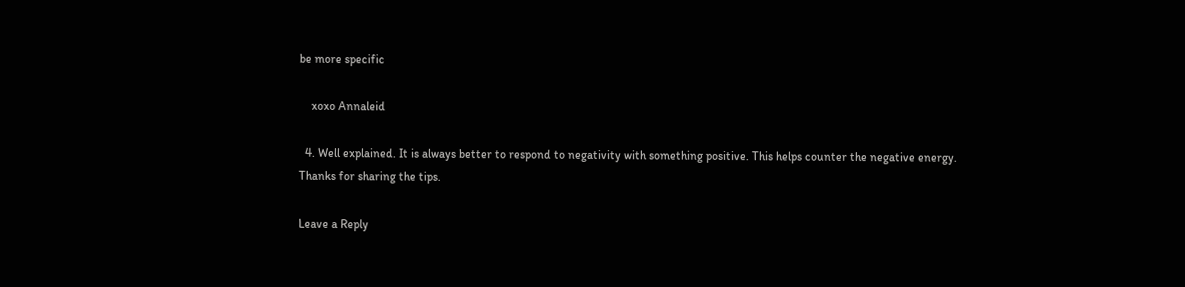be more specific

    xoxo Annaleid

  4. Well explained. It is always better to respond to negativity with something positive. This helps counter the negative energy. Thanks for sharing the tips.

Leave a Reply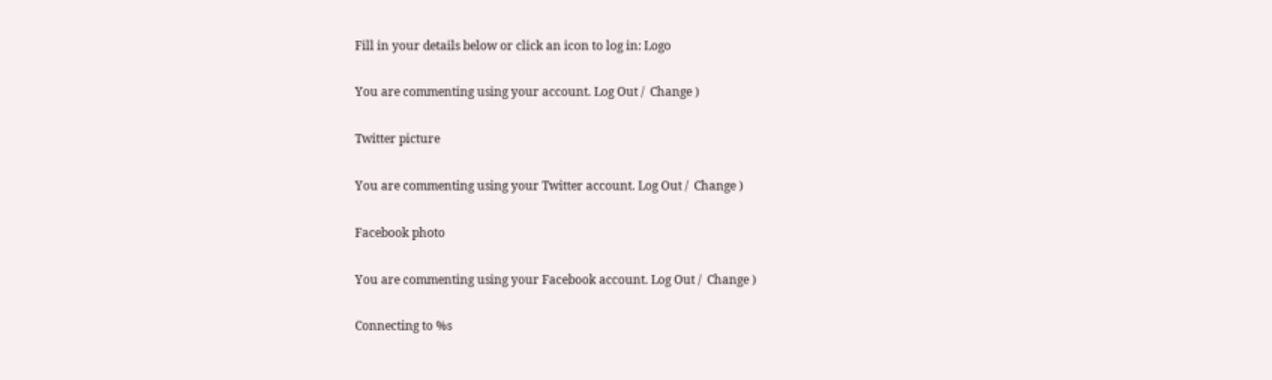Fill in your details below or click an icon to log in: Logo

You are commenting using your account. Log Out /  Change )

Twitter picture

You are commenting using your Twitter account. Log Out /  Change )

Facebook photo

You are commenting using your Facebook account. Log Out /  Change )

Connecting to %s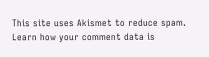This site uses Akismet to reduce spam. Learn how your comment data is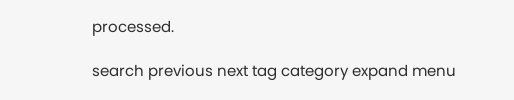processed.

search previous next tag category expand menu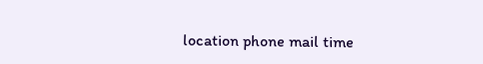location phone mail time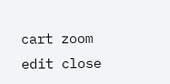cart zoom edit close